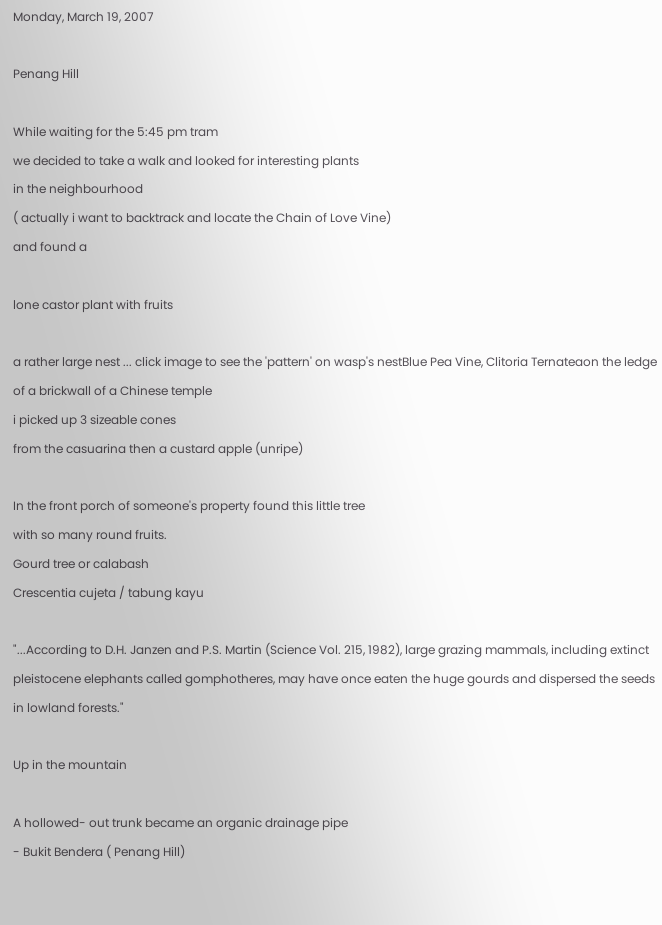Monday, March 19, 2007

Penang Hill

While waiting for the 5:45 pm tram
we decided to take a walk and looked for interesting plants
in the neighbourhood
( actually i want to backtrack and locate the Chain of Love Vine)
and found a

lone castor plant with fruits

a rather large nest ... click image to see the 'pattern' on wasp's nestBlue Pea Vine, Clitoria Ternateaon the ledge of a brickwall of a Chinese temple
i picked up 3 sizeable cones
from the casuarina then a custard apple (unripe)

In the front porch of someone's property found this little tree
with so many round fruits.
Gourd tree or calabash
Crescentia cujeta / tabung kayu

"...According to D.H. Janzen and P.S. Martin (Science Vol. 215, 1982), large grazing mammals, including extinct pleistocene elephants called gomphotheres, may have once eaten the huge gourds and dispersed the seeds in lowland forests."

Up in the mountain

A hollowed- out trunk became an organic drainage pipe
- Bukit Bendera ( Penang Hill)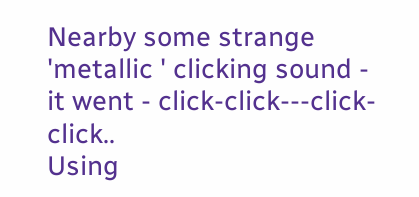Nearby some strange 'metallic ' clicking sound - it went - click-click---click-click..
Using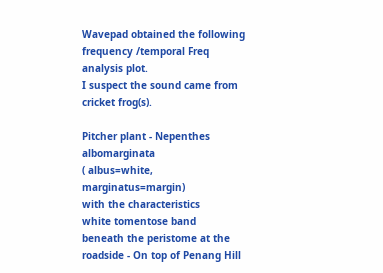Wavepad obtained the following frequency /temporal Freq analysis plot.
I suspect the sound came from cricket frog(s).

Pitcher plant - Nepenthes albomarginata
( albus=white, marginatus=margin)
with the characteristics
white tomentose band
beneath the peristome at the roadside - On top of Penang Hill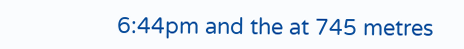6:44pm and the at 745 metres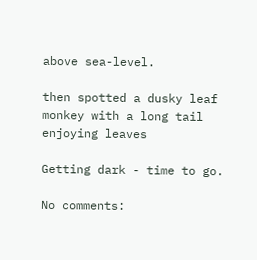above sea-level.

then spotted a dusky leaf monkey with a long tail
enjoying leaves

Getting dark - time to go.

No comments: